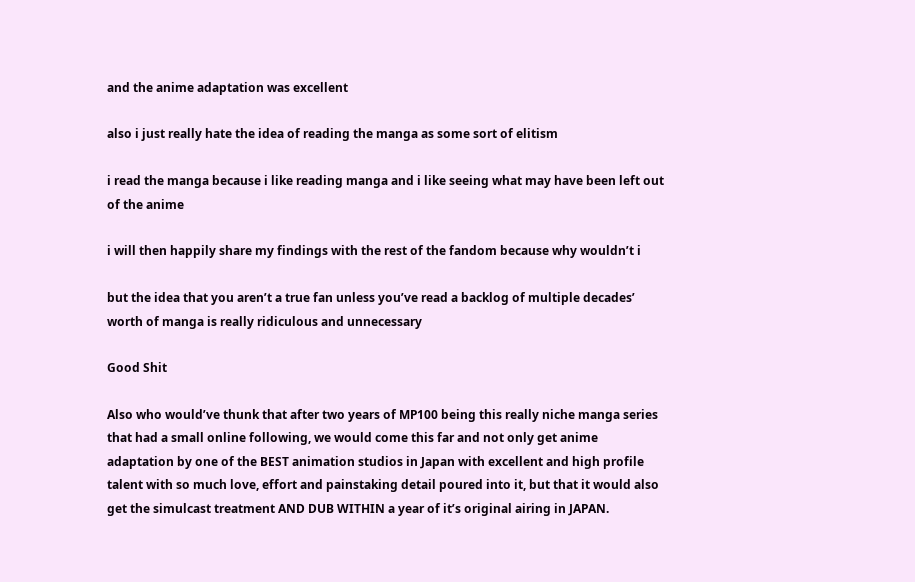and the anime adaptation was excellent

also i just really hate the idea of reading the manga as some sort of elitism

i read the manga because i like reading manga and i like seeing what may have been left out of the anime

i will then happily share my findings with the rest of the fandom because why wouldn’t i

but the idea that you aren’t a true fan unless you’ve read a backlog of multiple decades’ worth of manga is really ridiculous and unnecessary

Good Shit

Also who would’ve thunk that after two years of MP100 being this really niche manga series that had a small online following, we would come this far and not only get anime adaptation by one of the BEST animation studios in Japan with excellent and high profile talent with so much love, effort and painstaking detail poured into it, but that it would also get the simulcast treatment AND DUB WITHIN a year of it’s original airing in JAPAN.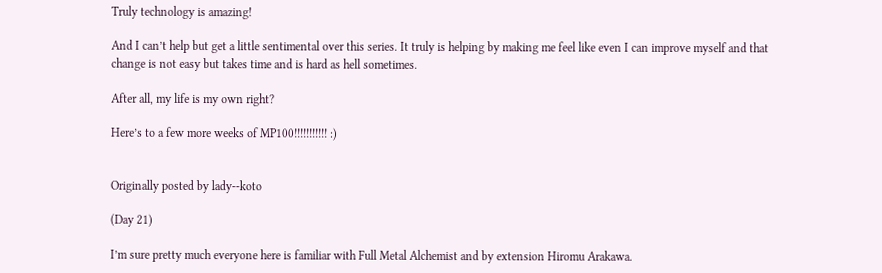Truly technology is amazing!

And I can’t help but get a little sentimental over this series. It truly is helping by making me feel like even I can improve myself and that change is not easy but takes time and is hard as hell sometimes.

After all, my life is my own right?

Here’s to a few more weeks of MP100!!!!!!!!!!! :)


Originally posted by lady--koto

(Day 21)

I’m sure pretty much everyone here is familiar with Full Metal Alchemist and by extension Hiromu Arakawa.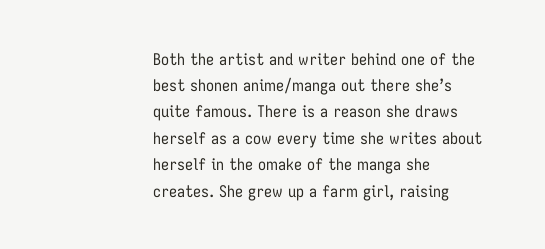Both the artist and writer behind one of the best shonen anime/manga out there she’s quite famous. There is a reason she draws herself as a cow every time she writes about herself in the omake of the manga she creates. She grew up a farm girl, raising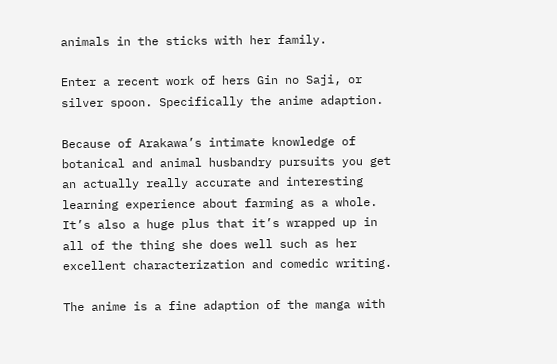animals in the sticks with her family.

Enter a recent work of hers Gin no Saji, or silver spoon. Specifically the anime adaption.

Because of Arakawa’s intimate knowledge of botanical and animal husbandry pursuits you get an actually really accurate and interesting learning experience about farming as a whole. It’s also a huge plus that it’s wrapped up in all of the thing she does well such as her excellent characterization and comedic writing.

The anime is a fine adaption of the manga with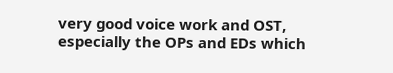very good voice work and OST, especially the OPs and EDs which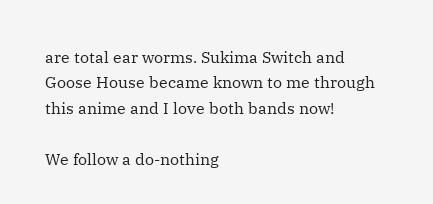are total ear worms. Sukima Switch and Goose House became known to me through this anime and I love both bands now!

We follow a do-nothing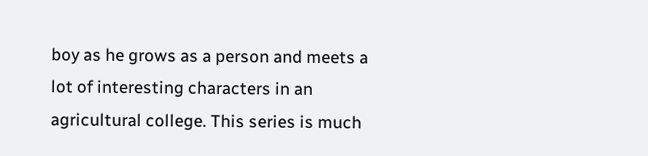boy as he grows as a person and meets a lot of interesting characters in an agricultural college. This series is much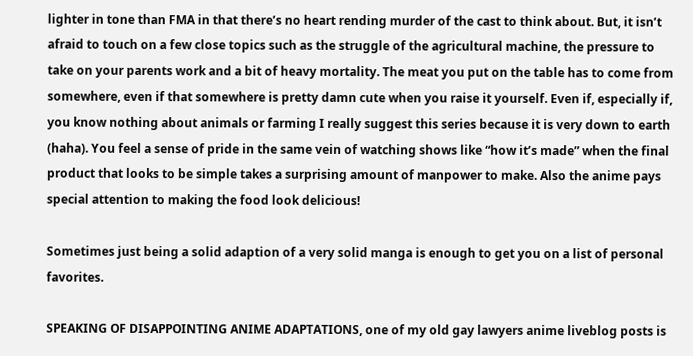lighter in tone than FMA in that there’s no heart rending murder of the cast to think about. But, it isn’t afraid to touch on a few close topics such as the struggle of the agricultural machine, the pressure to take on your parents work and a bit of heavy mortality. The meat you put on the table has to come from somewhere, even if that somewhere is pretty damn cute when you raise it yourself. Even if, especially if, you know nothing about animals or farming I really suggest this series because it is very down to earth (haha). You feel a sense of pride in the same vein of watching shows like “how it’s made” when the final product that looks to be simple takes a surprising amount of manpower to make. Also the anime pays special attention to making the food look delicious!

Sometimes just being a solid adaption of a very solid manga is enough to get you on a list of personal favorites.

SPEAKING OF DISAPPOINTING ANIME ADAPTATIONS, one of my old gay lawyers anime liveblog posts is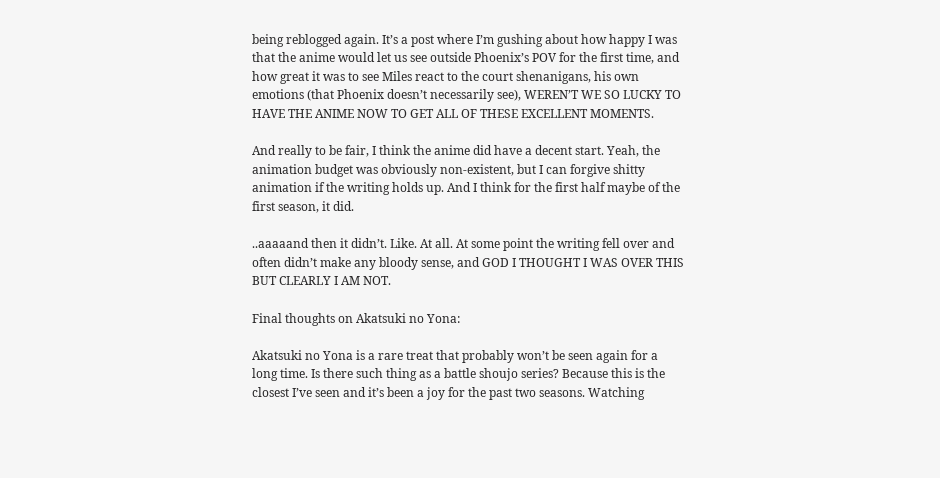being reblogged again. It’s a post where I’m gushing about how happy I was that the anime would let us see outside Phoenix’s POV for the first time, and how great it was to see Miles react to the court shenanigans, his own emotions (that Phoenix doesn’t necessarily see), WEREN’T WE SO LUCKY TO HAVE THE ANIME NOW TO GET ALL OF THESE EXCELLENT MOMENTS.

And really to be fair, I think the anime did have a decent start. Yeah, the animation budget was obviously non-existent, but I can forgive shitty animation if the writing holds up. And I think for the first half maybe of the first season, it did.

..aaaaand then it didn’t. Like. At all. At some point the writing fell over and often didn’t make any bloody sense, and GOD I THOUGHT I WAS OVER THIS BUT CLEARLY I AM NOT.

Final thoughts on Akatsuki no Yona:

Akatsuki no Yona is a rare treat that probably won’t be seen again for a long time. Is there such thing as a battle shoujo series? Because this is the closest I’ve seen and it’s been a joy for the past two seasons. Watching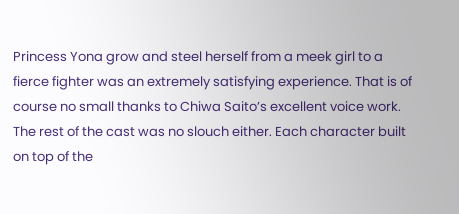Princess Yona grow and steel herself from a meek girl to a fierce fighter was an extremely satisfying experience. That is of course no small thanks to Chiwa Saito’s excellent voice work. The rest of the cast was no slouch either. Each character built on top of the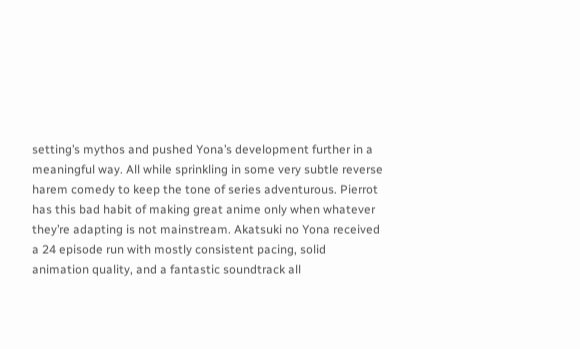setting’s mythos and pushed Yona’s development further in a meaningful way. All while sprinkling in some very subtle reverse harem comedy to keep the tone of series adventurous. Pierrot has this bad habit of making great anime only when whatever they’re adapting is not mainstream. Akatsuki no Yona received a 24 episode run with mostly consistent pacing, solid animation quality, and a fantastic soundtrack all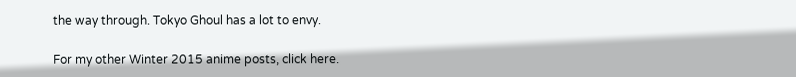the way through. Tokyo Ghoul has a lot to envy.

For my other Winter 2015 anime posts, click here.